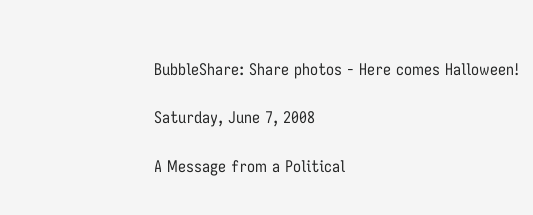BubbleShare: Share photos - Here comes Halloween!

Saturday, June 7, 2008

A Message from a Political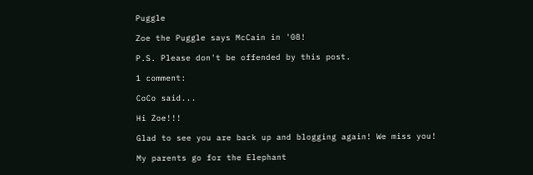Puggle

Zoe the Puggle says McCain in '08!

P.S. Please don't be offended by this post.

1 comment:

CoCo said...

Hi Zoe!!!

Glad to see you are back up and blogging again! We miss you!

My parents go for the Elephant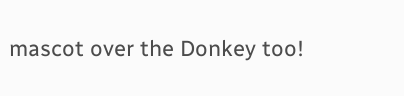mascot over the Donkey too!